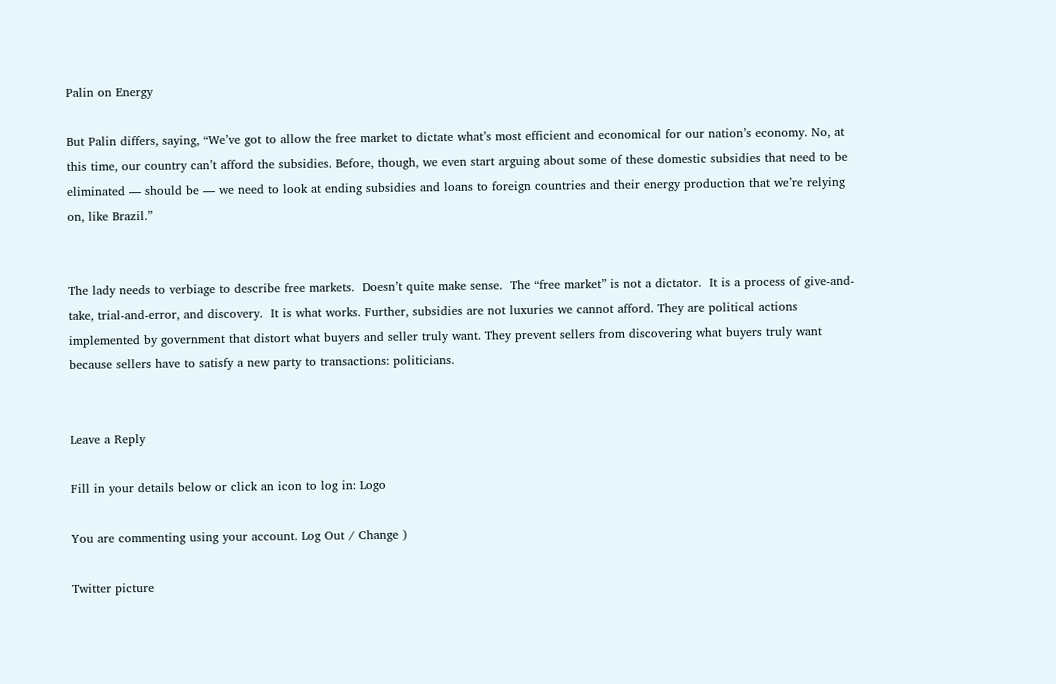Palin on Energy

But Palin differs, saying, “We’ve got to allow the free market to dictate what’s most efficient and economical for our nation’s economy. No, at this time, our country can’t afford the subsidies. Before, though, we even start arguing about some of these domestic subsidies that need to be eliminated — should be — we need to look at ending subsidies and loans to foreign countries and their energy production that we’re relying on, like Brazil.”


The lady needs to verbiage to describe free markets.  Doesn’t quite make sense.  The “free market” is not a dictator.  It is a process of give-and-take, trial-and-error, and discovery.  It is what works. Further, subsidies are not luxuries we cannot afford. They are political actions implemented by government that distort what buyers and seller truly want. They prevent sellers from discovering what buyers truly want because sellers have to satisfy a new party to transactions: politicians.


Leave a Reply

Fill in your details below or click an icon to log in: Logo

You are commenting using your account. Log Out / Change )

Twitter picture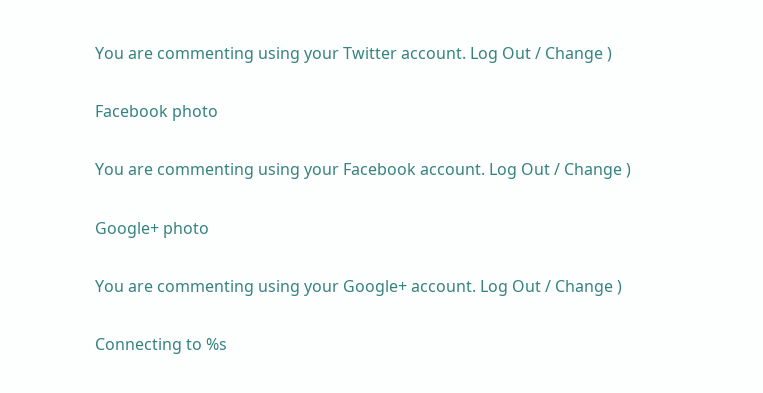You are commenting using your Twitter account. Log Out / Change )

Facebook photo

You are commenting using your Facebook account. Log Out / Change )

Google+ photo

You are commenting using your Google+ account. Log Out / Change )

Connecting to %s